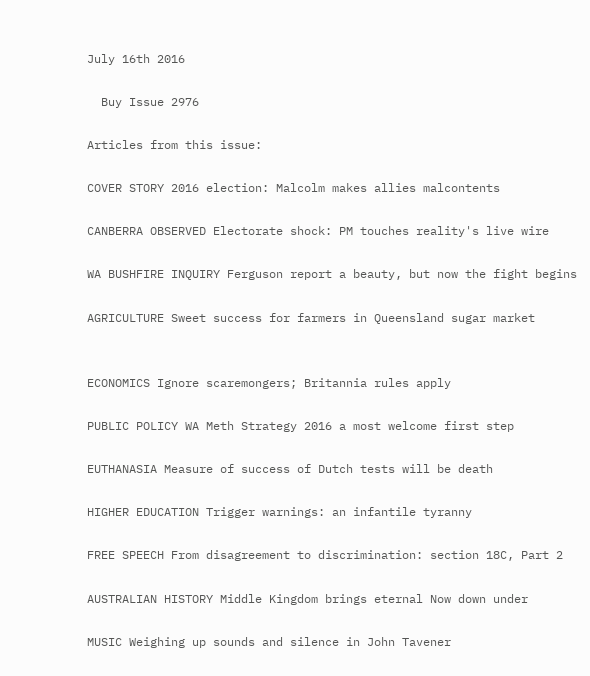July 16th 2016

  Buy Issue 2976

Articles from this issue:

COVER STORY 2016 election: Malcolm makes allies malcontents

CANBERRA OBSERVED Electorate shock: PM touches reality's live wire

WA BUSHFIRE INQUIRY Ferguson report a beauty, but now the fight begins

AGRICULTURE Sweet success for farmers in Queensland sugar market


ECONOMICS Ignore scaremongers; Britannia rules apply

PUBLIC POLICY WA Meth Strategy 2016 a most welcome first step

EUTHANASIA Measure of success of Dutch tests will be death

HIGHER EDUCATION Trigger warnings: an infantile tyranny

FREE SPEECH From disagreement to discrimination: section 18C, Part 2

AUSTRALIAN HISTORY Middle Kingdom brings eternal Now down under

MUSIC Weighing up sounds and silence in John Tavener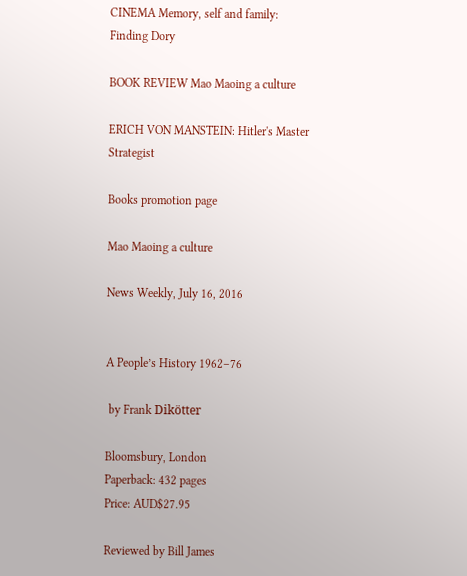CINEMA Memory, self and family: Finding Dory

BOOK REVIEW Mao Maoing a culture

ERICH VON MANSTEIN: Hitler's Master Strategist

Books promotion page

Mao Maoing a culture

News Weekly, July 16, 2016


A People’s History 1962–76

 by Frank Dikötter

Bloomsbury, London
Paperback: 432 pages
Price: AUD$27.95

Reviewed by Bill James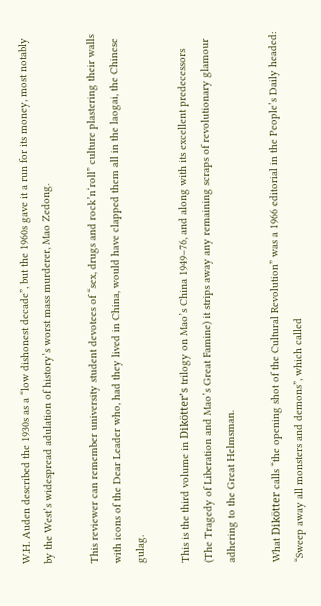W.H. Auden described the 1930s as a “low dishonest decade”, but the 1960s gave it a run for its money, most notably by the West’s widespread adulation of history’s worst mass murderer, Mao Zedong.

This reviewer can remember university student devotees of “sex, drugs and rock’n‘roll” culture plastering their walls with icons of the Dear Leader who, had they lived in China, would have clapped them all in the laogai, the Chinese gulag.

This is the third volume in Dikötter’s trilogy on Mao’s China 1949–76, and along with its excellent predecessors (The Tragedy of Liberation and Mao’s Great Famine) it strips away any remaining scraps of revolutionary glamour adhering to the Great Helmsman.

What Dikötter calls “the opening shot of the Cultural Revolution” was a 1966 editorial in the People’s Daily headed: “Sweep away all monsters and demons”, which called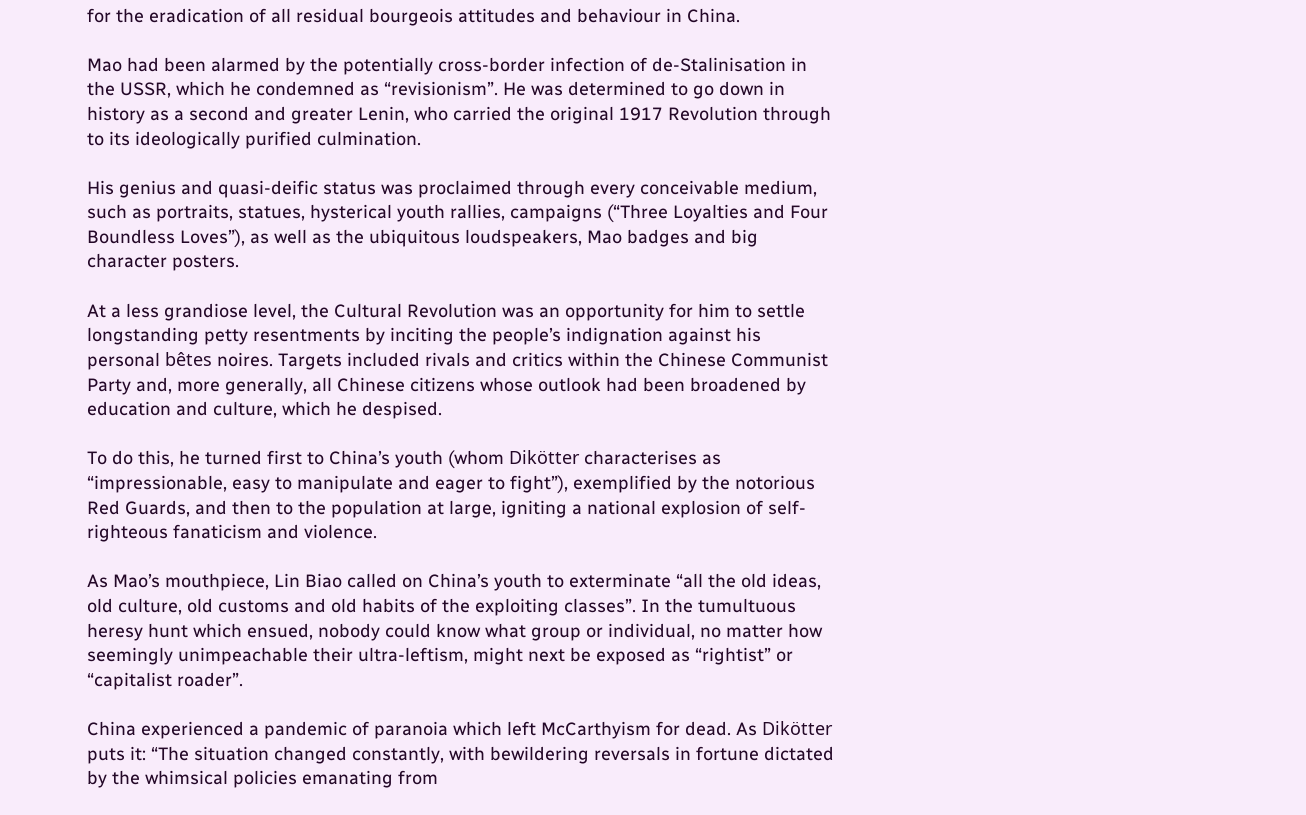for the eradication of all residual bourgeois attitudes and behaviour in China.

Mao had been alarmed by the potentially cross-border infection of de-Stalinisation in the USSR, which he condemned as “revisionism”. He was determined to go down in history as a second and greater Lenin, who carried the original 1917 Revolution through to its ideologically purified culmination.

His genius and quasi-deific status was proclaimed through every conceivable medium, such as portraits, statues, hysterical youth rallies, campaigns (“Three Loyalties and Four Boundless Loves”), as well as the ubiquitous loudspeakers, Mao badges and big character posters.

At a less grandiose level, the Cultural Revolution was an opportunity for him to settle longstanding petty resentments by inciting the people’s indignation against his personal bêtes noires. Targets included rivals and critics within the Chinese Communist Party and, more generally, all Chinese citizens whose outlook had been broadened by education and culture, which he despised.

To do this, he turned first to China’s youth (whom Dikötter characterises as “impressionable, easy to manipulate and eager to fight”), exemplified by the notorious Red Guards, and then to the population at large, igniting a national explosion of self-righteous fanaticism and violence.

As Mao’s mouthpiece, Lin Biao called on China’s youth to exterminate “all the old ideas, old culture, old customs and old habits of the exploiting classes”. In the tumultuous heresy hunt which ensued, nobody could know what group or individual, no matter how seemingly unimpeachable their ultra-leftism, might next be exposed as “rightist” or “capitalist roader”.

China experienced a pandemic of paranoia which left McCarthyism for dead. As Dikötter puts it: “The situation changed constantly, with bewildering reversals in fortune dictated by the whimsical policies emanating from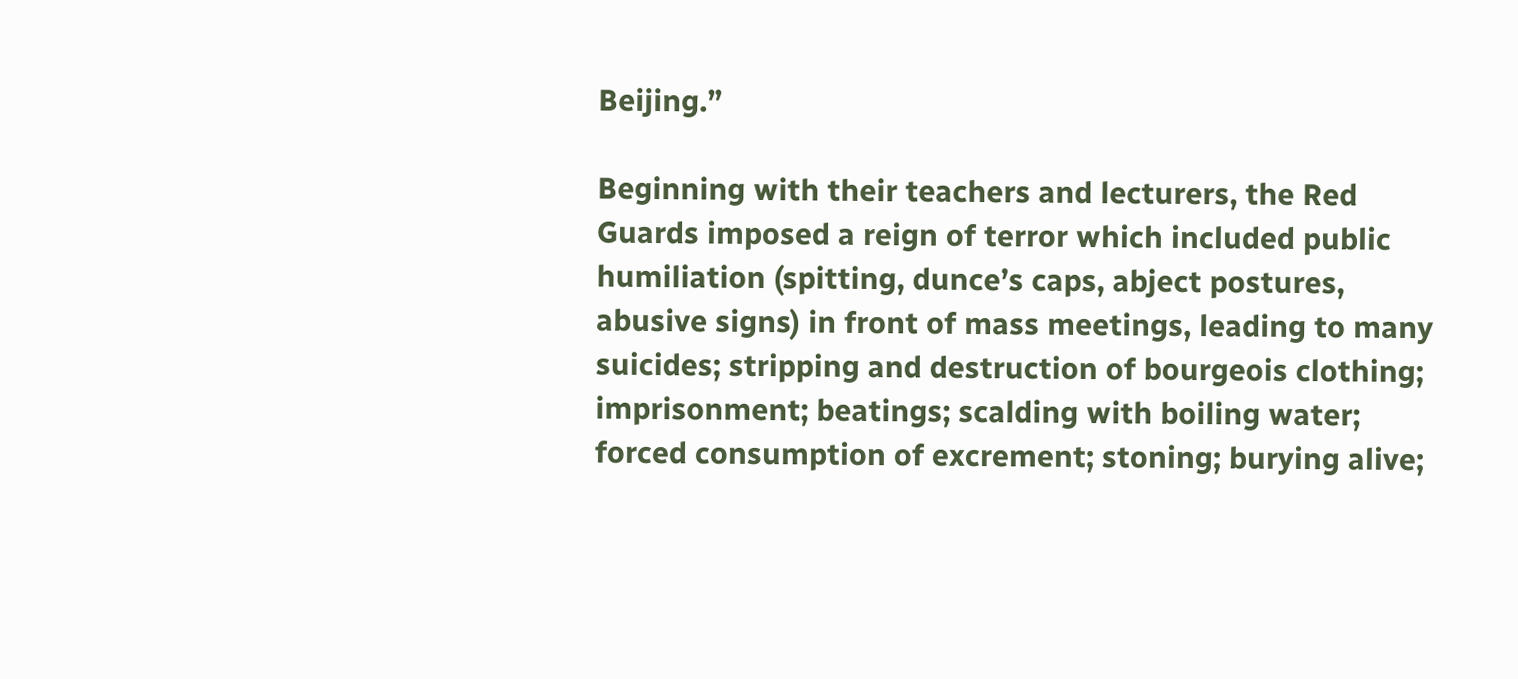Beijing.”

Beginning with their teachers and lecturers, the Red Guards imposed a reign of terror which included public humiliation (spitting, dunce’s caps, abject postures, abusive signs) in front of mass meetings, leading to many suicides; stripping and destruction of bourgeois clothing; imprisonment; beatings; scalding with boiling water; forced consumption of excrement; stoning; burying alive;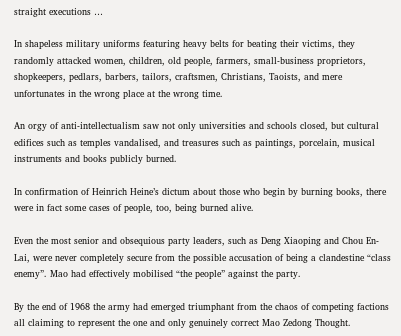straight executions …

In shapeless military uniforms featuring heavy belts for beating their victims, they randomly attacked women, children, old people, farmers, small-business proprietors, shopkeepers, pedlars, barbers, tailors, craftsmen, Christians, Taoists, and mere unfortunates in the wrong place at the wrong time.

An orgy of anti-intellectualism saw not only universities and schools closed, but cultural edifices such as temples vandalised, and treasures such as paintings, porcelain, musical instruments and books publicly burned.

In confirmation of Heinrich Heine’s dictum about those who begin by burning books, there were in fact some cases of people, too, being burned alive.

Even the most senior and obsequious party leaders, such as Deng Xiaoping and Chou En-Lai, were never completely secure from the possible accusation of being a clandestine “class enemy”. Mao had effectively mobilised “the people” against the party.

By the end of 1968 the army had emerged triumphant from the chaos of competing factions all claiming to represent the one and only genuinely correct Mao Zedong Thought.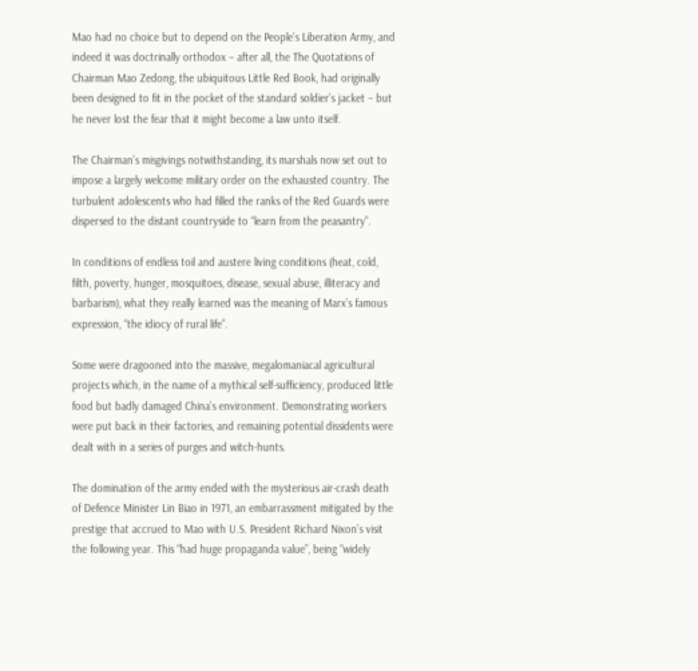Mao had no choice but to depend on the People’s Liberation Army, and indeed it was doctrinally orthodox – after all, the The Quotations of Chairman Mao Zedong, the ubiquitous Little Red Book, had originally been designed to fit in the pocket of the standard soldier’s jacket – but he never lost the fear that it might become a law unto itself.

The Chairman’s misgivings notwithstanding, its marshals now set out to impose a largely welcome military order on the exhausted country. The turbulent adolescents who had filled the ranks of the Red Guards were dispersed to the distant countryside to “learn from the peasantry”.

In conditions of endless toil and austere living conditions (heat, cold, filth, poverty, hunger, mosquitoes, disease, sexual abuse, illiteracy and barbarism), what they really learned was the meaning of Marx’s famous expression, “the idiocy of rural life”.

Some were dragooned into the massive, megalomaniacal agricultural projects which, in the name of a mythical self-sufficiency, produced little food but badly damaged China’s environment. Demonstrating workers were put back in their factories, and remaining potential dissidents were dealt with in a series of purges and witch-hunts.

The domination of the army ended with the mysterious air-crash death of Defence Minister Lin Biao in 1971, an embarrassment mitigated by the prestige that accrued to Mao with U.S. President Richard Nixon’s visit the following year. This “had huge propaganda value”, being “widely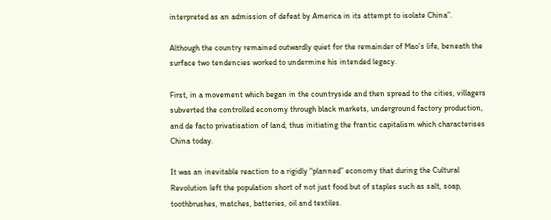interpreted as an admission of defeat by America in its attempt to isolate China”.

Although the country remained outwardly quiet for the remainder of Mao’s life, beneath the surface two tendencies worked to undermine his intended legacy.

First, in a movement which began in the countryside and then spread to the cities, villagers subverted the controlled economy through black markets, underground factory production, and de facto privatisation of land, thus initiating the frantic capitalism which characterises China today.

It was an inevitable reaction to a rigidly “planned” economy that during the Cultural Revolution left the population short of not just food but of staples such as salt, soap, toothbrushes, matches, batteries, oil and textiles.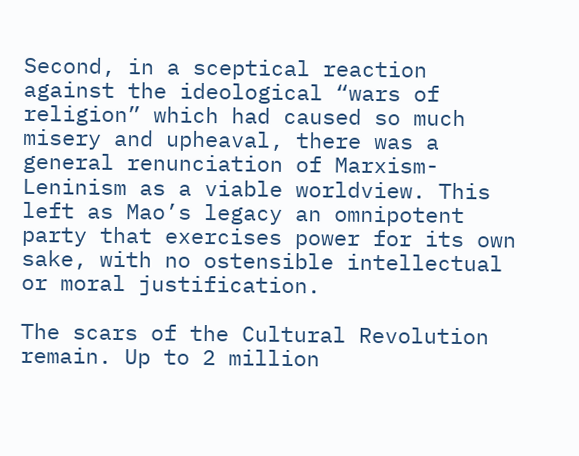Second, in a sceptical reaction against the ideological “wars of religion” which had caused so much misery and upheaval, there was a general renunciation of Marxism-Leninism as a viable worldview. This left as Mao’s legacy an omnipotent party that exercises power for its own sake, with no ostensible intellectual or moral justification.

The scars of the Cultural Revolution remain. Up to 2 million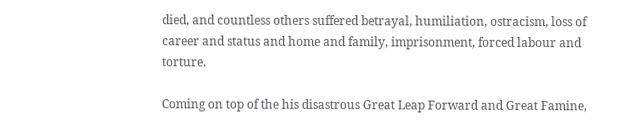died, and countless others suffered betrayal, humiliation, ostracism, loss of career and status and home and family, imprisonment, forced labour and torture.

Coming on top of the his disastrous Great Leap Forward and Great Famine,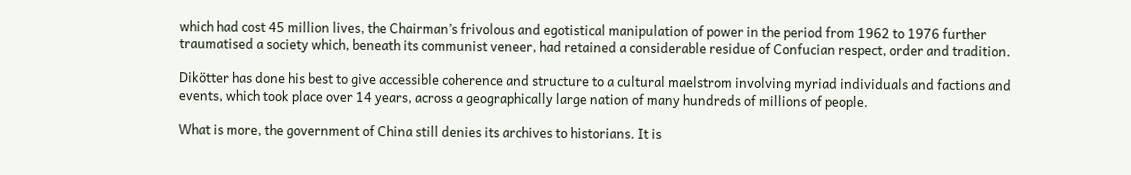which had cost 45 million lives, the Chairman’s frivolous and egotistical manipulation of power in the period from 1962 to 1976 further traumatised a society which, beneath its communist veneer, had retained a considerable residue of Confucian respect, order and tradition.

Dikötter has done his best to give accessible coherence and structure to a cultural maelstrom involving myriad individuals and factions and events, which took place over 14 years, across a geographically large nation of many hundreds of millions of people.

What is more, the government of China still denies its archives to historians. It is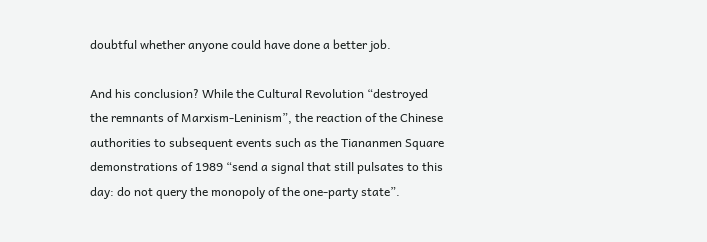doubtful whether anyone could have done a better job.

And his conclusion? While the Cultural Revolution “destroyed the remnants of Marxism-Leninism”, the reaction of the Chinese authorities to subsequent events such as the Tiananmen Square demonstrations of 1989 “send a signal that still pulsates to this day: do not query the monopoly of the one-party state”.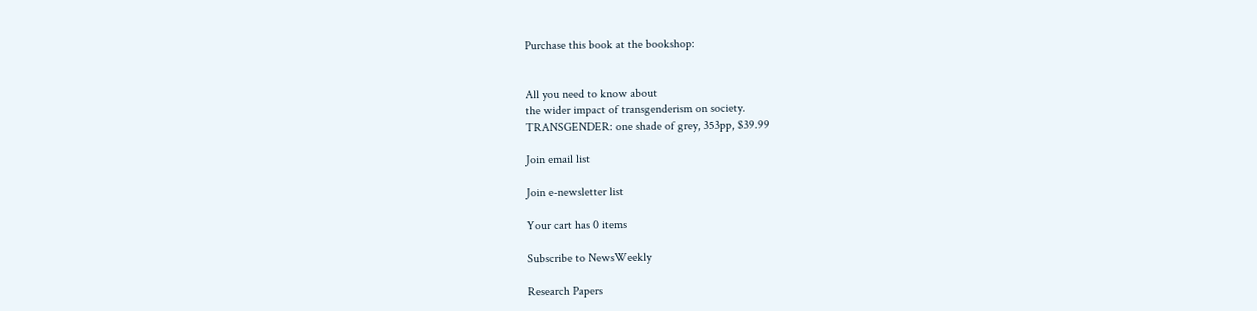Purchase this book at the bookshop:


All you need to know about
the wider impact of transgenderism on society.
TRANSGENDER: one shade of grey, 353pp, $39.99

Join email list

Join e-newsletter list

Your cart has 0 items

Subscribe to NewsWeekly

Research Papers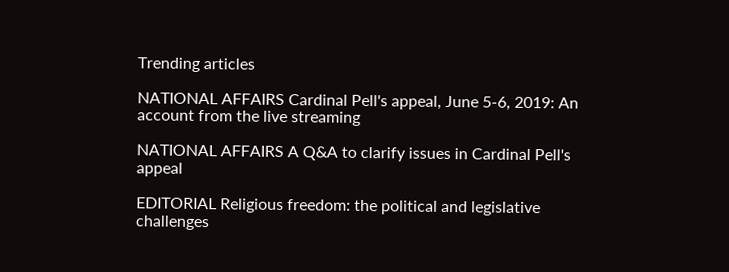Trending articles

NATIONAL AFFAIRS Cardinal Pell's appeal, June 5-6, 2019: An account from the live streaming

NATIONAL AFFAIRS A Q&A to clarify issues in Cardinal Pell's appeal

EDITORIAL Religious freedom: the political and legislative challenges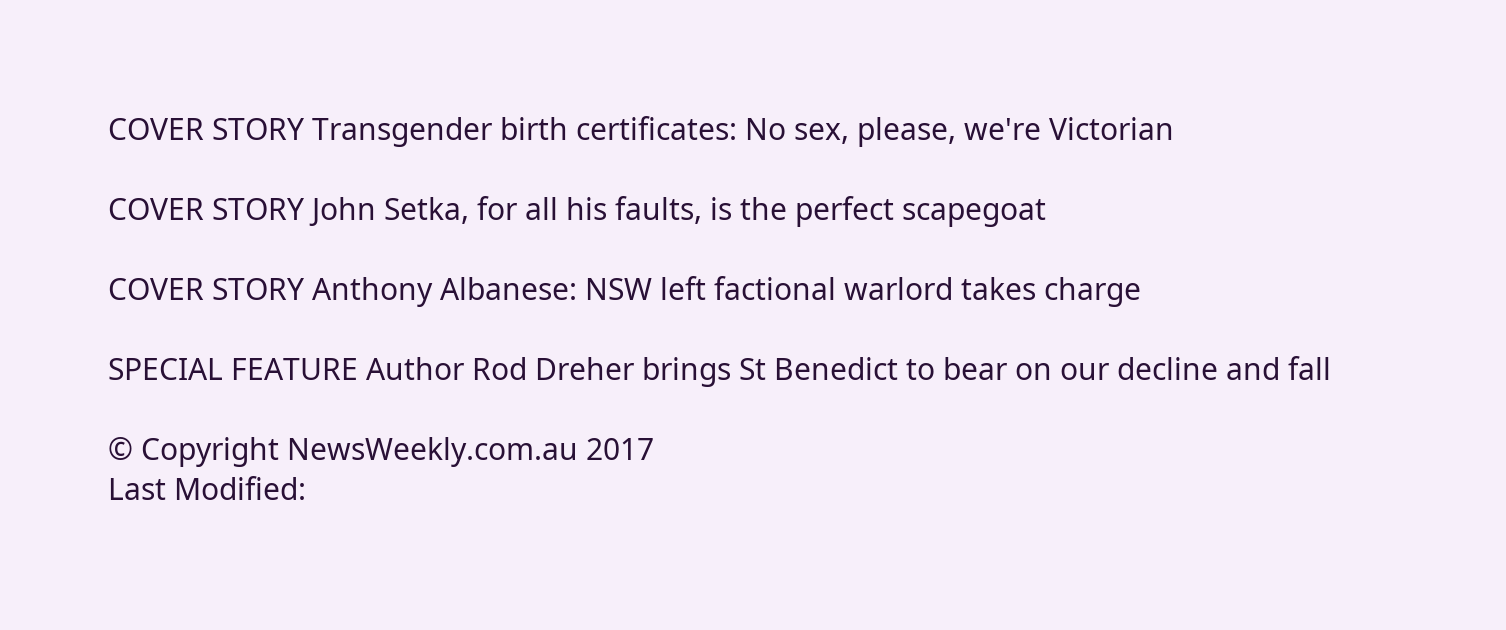COVER STORY Transgender birth certificates: No sex, please, we're Victorian

COVER STORY John Setka, for all his faults, is the perfect scapegoat

COVER STORY Anthony Albanese: NSW left factional warlord takes charge

SPECIAL FEATURE Author Rod Dreher brings St Benedict to bear on our decline and fall

© Copyright NewsWeekly.com.au 2017
Last Modified: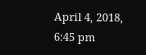April 4, 2018, 6:45 pm